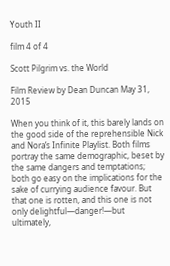Youth II

film 4 of 4

Scott Pilgrim vs. the World

Film Review by Dean Duncan May 31, 2015

When you think of it, this barely lands on the good side of the reprehensible Nick and Nora’s Infinite Playlist. Both films portray the same demographic, beset by the same dangers and temptations; both go easy on the implications for the sake of currying audience favour. But that one is rotten, and this one is not only delightful—danger!—but ultimately,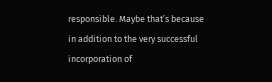responsible. Maybe that’s because in addition to the very successful incorporation of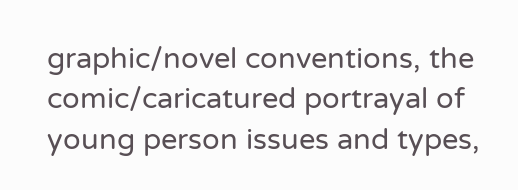graphic/novel conventions, the comic/caricatured portrayal of young person issues and types,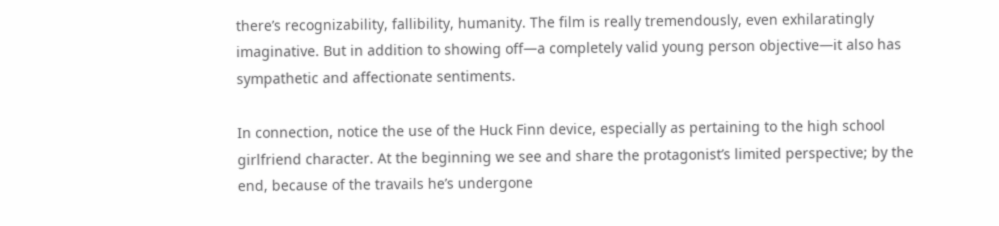there’s recognizability, fallibility, humanity. The film is really tremendously, even exhilaratingly imaginative. But in addition to showing off—a completely valid young person objective—it also has sympathetic and affectionate sentiments.

In connection, notice the use of the Huck Finn device, especially as pertaining to the high school girlfriend character. At the beginning we see and share the protagonist’s limited perspective; by the end, because of the travails he’s undergone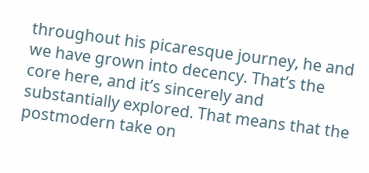throughout his picaresque journey, he and we have grown into decency. That’s the core here, and it’s sincerely and substantially explored. That means that the postmodern take on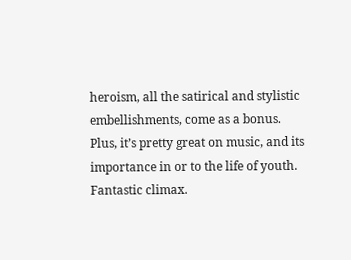heroism, all the satirical and stylistic embellishments, come as a bonus. Plus, it’s pretty great on music, and its importance in or to the life of youth. Fantastic climax.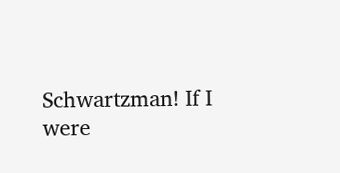Schwartzman! If I were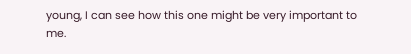young, I can see how this one might be very important to me.